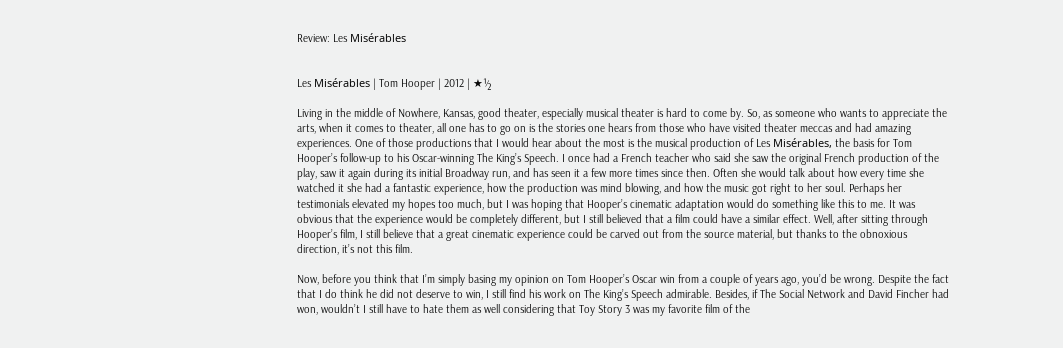Review: Les Misérables


Les Misérables | Tom Hooper | 2012 | ★½

Living in the middle of Nowhere, Kansas, good theater, especially musical theater is hard to come by. So, as someone who wants to appreciate the arts, when it comes to theater, all one has to go on is the stories one hears from those who have visited theater meccas and had amazing experiences. One of those productions that I would hear about the most is the musical production of Les Misérables, the basis for Tom Hooper’s follow-up to his Oscar-winning The King’s Speech. I once had a French teacher who said she saw the original French production of the play, saw it again during its initial Broadway run, and has seen it a few more times since then. Often she would talk about how every time she watched it she had a fantastic experience, how the production was mind blowing, and how the music got right to her soul. Perhaps her testimonials elevated my hopes too much, but I was hoping that Hooper’s cinematic adaptation would do something like this to me. It was obvious that the experience would be completely different, but I still believed that a film could have a similar effect. Well, after sitting through Hooper’s film, I still believe that a great cinematic experience could be carved out from the source material, but thanks to the obnoxious direction, it’s not this film.

Now, before you think that I’m simply basing my opinion on Tom Hooper’s Oscar win from a couple of years ago, you’d be wrong. Despite the fact that I do think he did not deserve to win, I still find his work on The King’s Speech admirable. Besides, if The Social Network and David Fincher had won, wouldn’t I still have to hate them as well considering that Toy Story 3 was my favorite film of the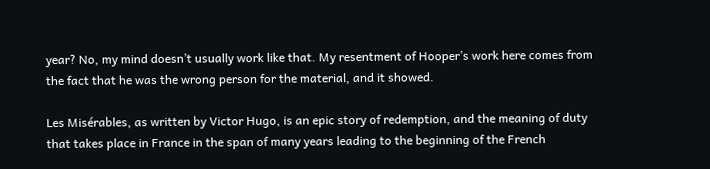year? No, my mind doesn’t usually work like that. My resentment of Hooper’s work here comes from the fact that he was the wrong person for the material, and it showed.

Les Misérables, as written by Victor Hugo, is an epic story of redemption, and the meaning of duty that takes place in France in the span of many years leading to the beginning of the French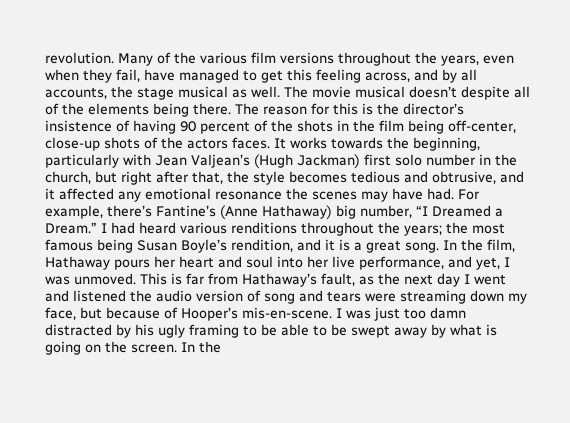revolution. Many of the various film versions throughout the years, even when they fail, have managed to get this feeling across, and by all accounts, the stage musical as well. The movie musical doesn’t despite all of the elements being there. The reason for this is the director’s insistence of having 90 percent of the shots in the film being off-center, close-up shots of the actors faces. It works towards the beginning, particularly with Jean Valjean’s (Hugh Jackman) first solo number in the church, but right after that, the style becomes tedious and obtrusive, and it affected any emotional resonance the scenes may have had. For example, there’s Fantine’s (Anne Hathaway) big number, “I Dreamed a Dream.” I had heard various renditions throughout the years; the most famous being Susan Boyle’s rendition, and it is a great song. In the film, Hathaway pours her heart and soul into her live performance, and yet, I was unmoved. This is far from Hathaway’s fault, as the next day I went and listened the audio version of song and tears were streaming down my face, but because of Hooper’s mis-en-scene. I was just too damn distracted by his ugly framing to be able to be swept away by what is going on the screen. In the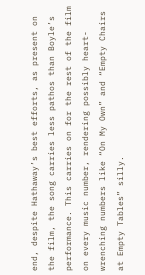end, despite Hathaway’s best efforts, as present on the film, the song carries less pathos than Boyle’s performance. This carries on for the rest of the film on every music number, rendering possibly heart-wrenching numbers like “On My Own” and “Empty Chairs at Empty Tables” silly.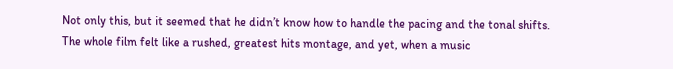Not only this, but it seemed that he didn’t know how to handle the pacing and the tonal shifts. The whole film felt like a rushed, greatest hits montage, and yet, when a music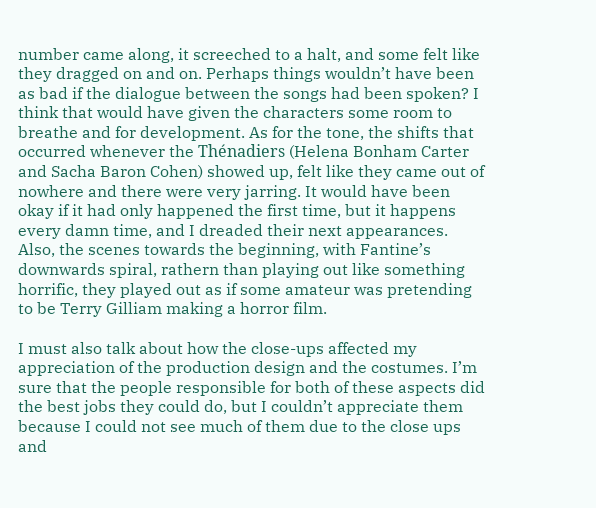number came along, it screeched to a halt, and some felt like they dragged on and on. Perhaps things wouldn’t have been as bad if the dialogue between the songs had been spoken? I think that would have given the characters some room to breathe and for development. As for the tone, the shifts that occurred whenever the Thénadiers (Helena Bonham Carter and Sacha Baron Cohen) showed up, felt like they came out of nowhere and there were very jarring. It would have been okay if it had only happened the first time, but it happens every damn time, and I dreaded their next appearances. Also, the scenes towards the beginning, with Fantine’s downwards spiral, rathern than playing out like something horrific, they played out as if some amateur was pretending to be Terry Gilliam making a horror film.

I must also talk about how the close-ups affected my appreciation of the production design and the costumes. I’m sure that the people responsible for both of these aspects did the best jobs they could do, but I couldn’t appreciate them because I could not see much of them due to the close ups and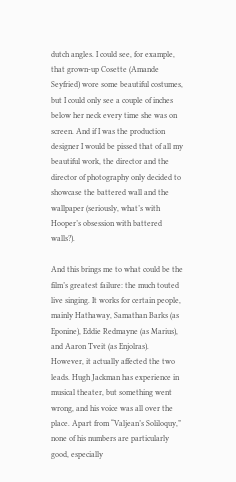dutch angles. I could see, for example, that grown-up Cosette (Amande Seyfried) wore some beautiful costumes, but I could only see a couple of inches below her neck every time she was on screen. And if I was the production designer I would be pissed that of all my beautiful work, the director and the director of photography only decided to showcase the battered wall and the wallpaper (seriously, what’s with Hooper’s obsession with battered walls?).

And this brings me to what could be the film’s greatest failure: the much touted live singing. It works for certain people, mainly Hathaway, Samathan Barks (as Eponine), Eddie Redmayne (as Marius), and Aaron Tveit (as Enjolras). However, it actually affected the two leads. Hugh Jackman has experience in musical theater, but something went wrong, and his voice was all over the place. Apart from “Valjean’s Soliloquy,” none of his numbers are particularly good, especially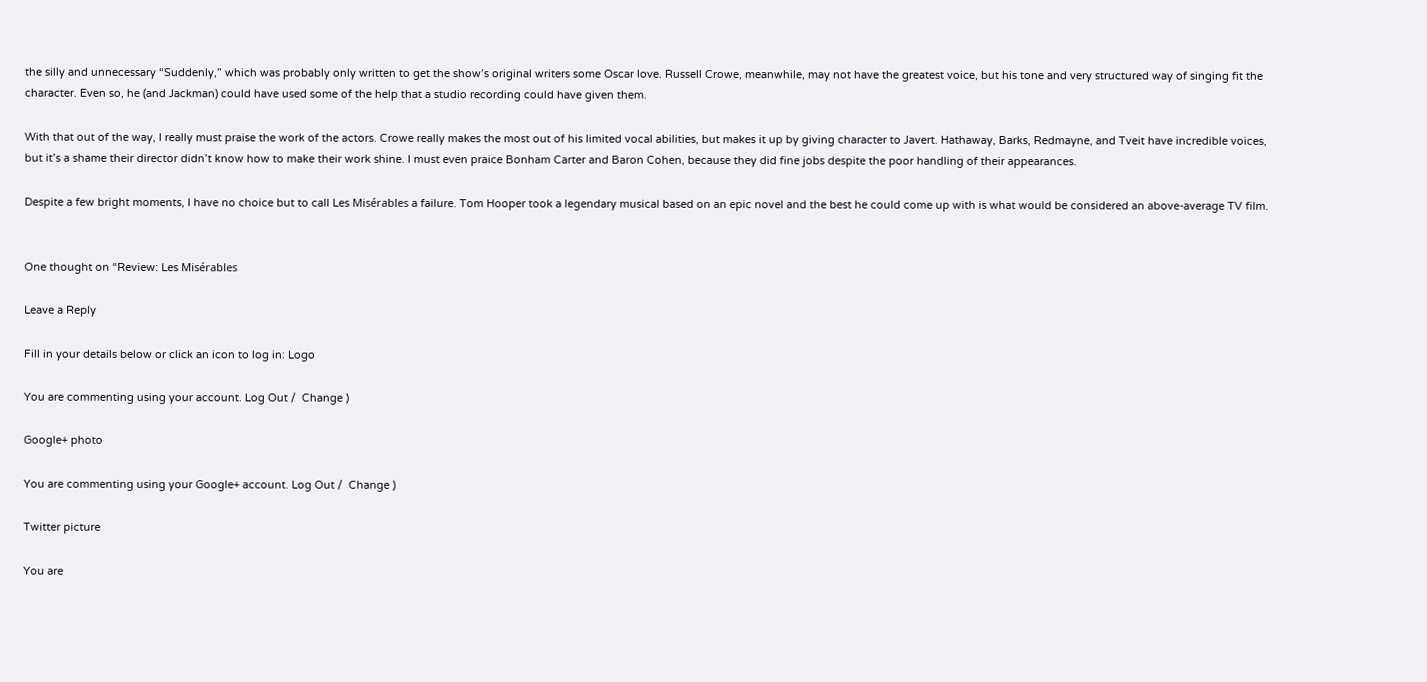the silly and unnecessary “Suddenly,” which was probably only written to get the show’s original writers some Oscar love. Russell Crowe, meanwhile, may not have the greatest voice, but his tone and very structured way of singing fit the character. Even so, he (and Jackman) could have used some of the help that a studio recording could have given them.

With that out of the way, I really must praise the work of the actors. Crowe really makes the most out of his limited vocal abilities, but makes it up by giving character to Javert. Hathaway, Barks, Redmayne, and Tveit have incredible voices, but it’s a shame their director didn’t know how to make their work shine. I must even praice Bonham Carter and Baron Cohen, because they did fine jobs despite the poor handling of their appearances.

Despite a few bright moments, I have no choice but to call Les Misérables a failure. Tom Hooper took a legendary musical based on an epic novel and the best he could come up with is what would be considered an above-average TV film.


One thought on “Review: Les Misérables

Leave a Reply

Fill in your details below or click an icon to log in: Logo

You are commenting using your account. Log Out /  Change )

Google+ photo

You are commenting using your Google+ account. Log Out /  Change )

Twitter picture

You are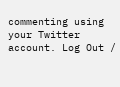commenting using your Twitter account. Log Out /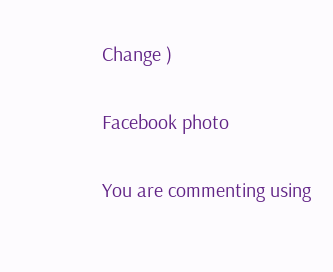Change )

Facebook photo

You are commenting using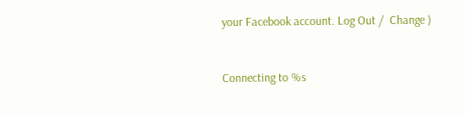your Facebook account. Log Out /  Change )


Connecting to %s